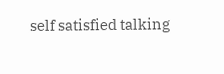self satisfied talking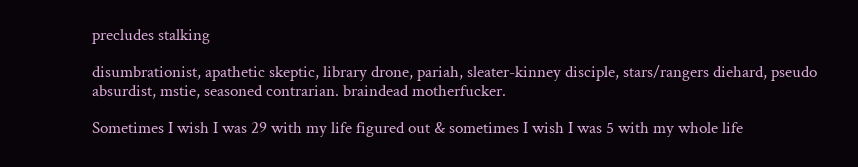precludes stalking

disumbrationist, apathetic skeptic, library drone, pariah, sleater-kinney disciple, stars/rangers diehard, pseudo absurdist, mstie, seasoned contrarian. braindead motherfucker.

Sometimes I wish I was 29 with my life figured out & sometimes I wish I was 5 with my whole life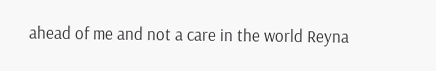ahead of me and not a care in the world Reyna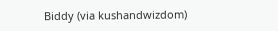Biddy (via kushandwizdom)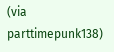(via parttimepunk138)